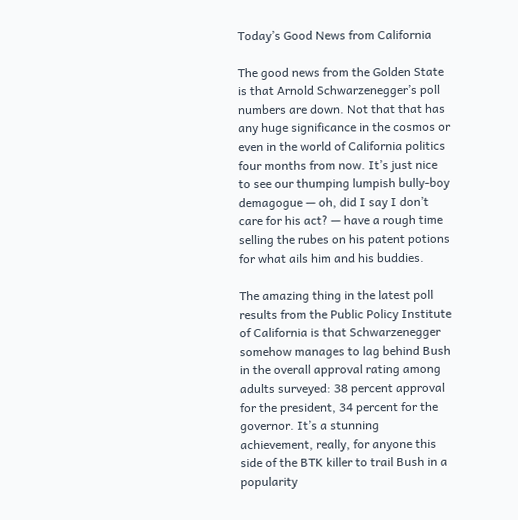Today’s Good News from California

The good news from the Golden State is that Arnold Schwarzenegger’s poll numbers are down. Not that that has any huge significance in the cosmos or even in the world of California politics four months from now. It’s just nice to see our thumping lumpish bully-boy demagogue — oh, did I say I don’t care for his act? — have a rough time selling the rubes on his patent potions for what ails him and his buddies.

The amazing thing in the latest poll results from the Public Policy Institute of California is that Schwarzenegger somehow manages to lag behind Bush in the overall approval rating among adults surveyed: 38 percent approval for the president, 34 percent for the governor. It’s a stunning achievement, really, for anyone this side of the BTK killer to trail Bush in a popularity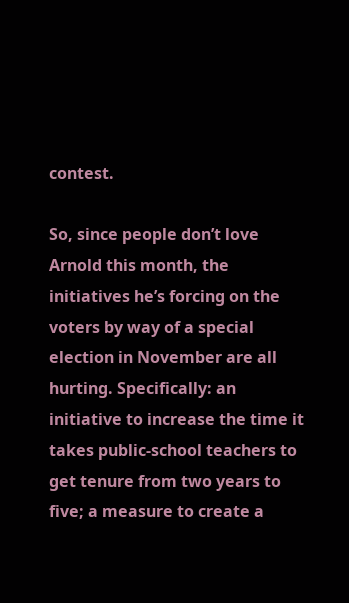contest.

So, since people don’t love Arnold this month, the initiatives he’s forcing on the voters by way of a special election in November are all hurting. Specifically: an initiative to increase the time it takes public-school teachers to get tenure from two years to five; a measure to create a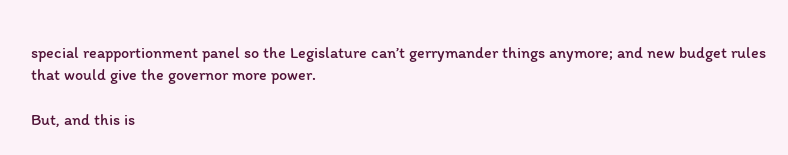special reapportionment panel so the Legislature can’t gerrymander things anymore; and new budget rules that would give the governor more power.

But, and this is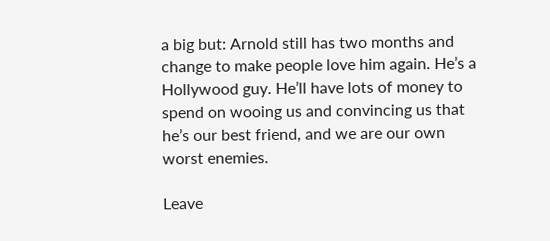a big but: Arnold still has two months and change to make people love him again. He’s a Hollywood guy. He’ll have lots of money to spend on wooing us and convincing us that he’s our best friend, and we are our own worst enemies.

Leave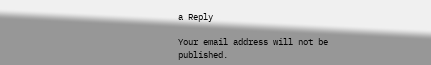a Reply

Your email address will not be published.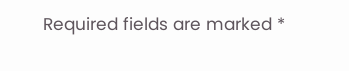Required fields are marked *